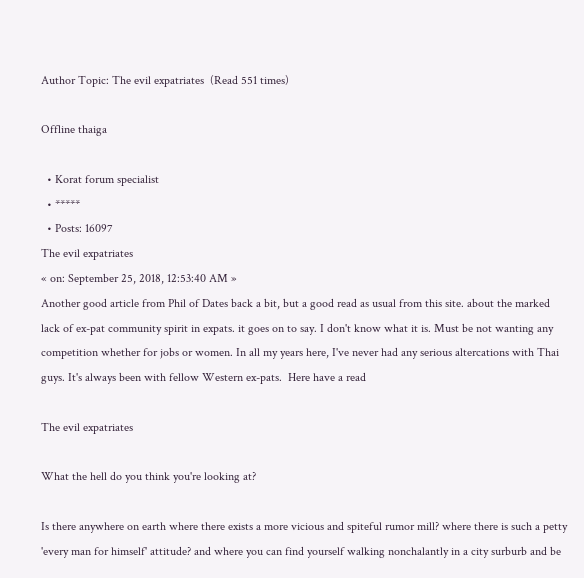Author Topic: The evil expatriates  (Read 551 times)

Offline thaiga

  • Korat forum specialist
  • *****
  • Posts: 16097
The evil expatriates
« on: September 25, 2018, 12:53:40 AM »
Another good article from Phil of Dates back a bit, but a good read as usual from this site. about the marked lack of ex-pat community spirit in expats. it goes on to say. I don't know what it is. Must be not wanting any competition whether for jobs or women. In all my years here, I've never had any serious altercations with Thai guys. It's always been with fellow Western ex-pats.  Here have a read

The evil expatriates

What the hell do you think you're looking at?

Is there anywhere on earth where there exists a more vicious and spiteful rumor mill? where there is such a petty 'every man for himself' attitude? and where you can find yourself walking nonchalantly in a city surburb and be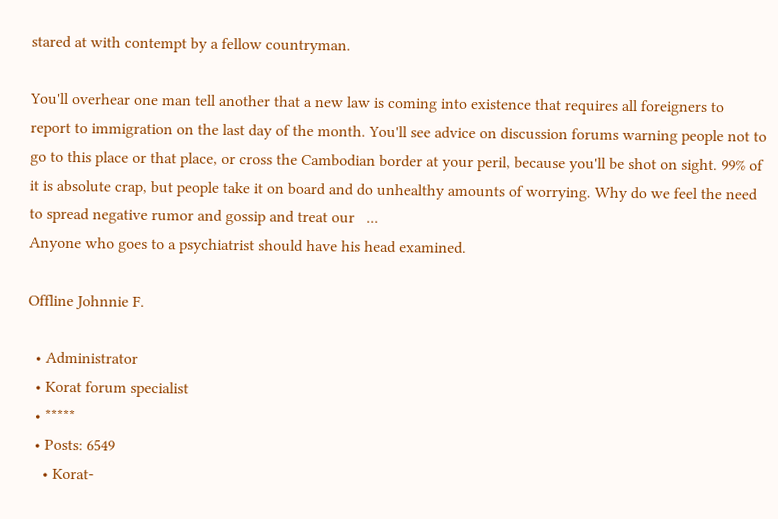stared at with contempt by a fellow countryman.

You'll overhear one man tell another that a new law is coming into existence that requires all foreigners to report to immigration on the last day of the month. You'll see advice on discussion forums warning people not to go to this place or that place, or cross the Cambodian border at your peril, because you'll be shot on sight. 99% of it is absolute crap, but people take it on board and do unhealthy amounts of worrying. Why do we feel the need to spread negative rumor and gossip and treat our   ...
Anyone who goes to a psychiatrist should have his head examined.

Offline Johnnie F.

  • Administrator
  • Korat forum specialist
  • *****
  • Posts: 6549
    • Korat-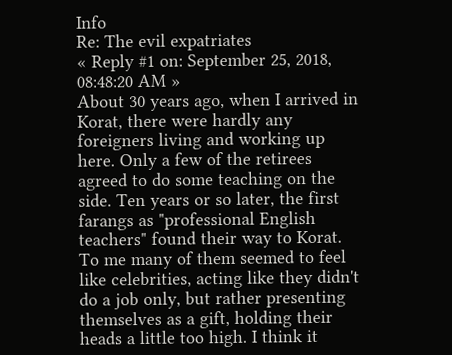Info
Re: The evil expatriates
« Reply #1 on: September 25, 2018, 08:48:20 AM »
About 30 years ago, when I arrived in Korat, there were hardly any foreigners living and working up here. Only a few of the retirees agreed to do some teaching on the side. Ten years or so later, the first farangs as "professional English teachers" found their way to Korat. To me many of them seemed to feel like celebrities, acting like they didn't do a job only, but rather presenting themselves as a gift, holding their heads a little too high. I think it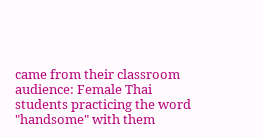came from their classroom audience: Female Thai students practicing the word "handsome" with them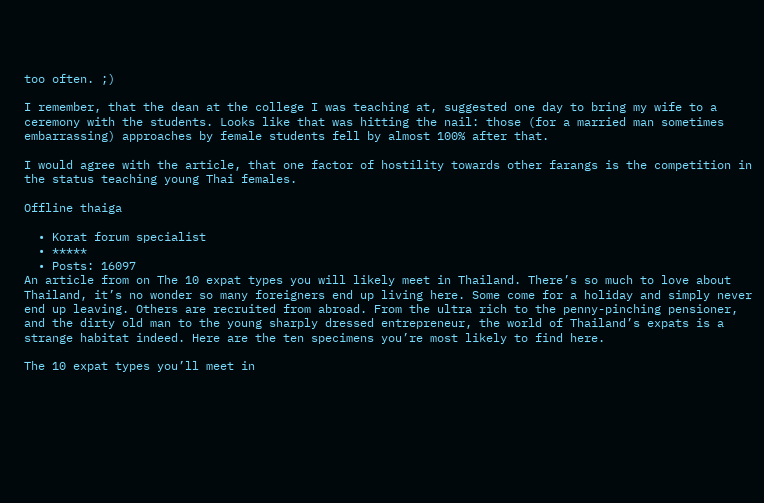too often. ;)

I remember, that the dean at the college I was teaching at, suggested one day to bring my wife to a ceremony with the students. Looks like that was hitting the nail: those (for a married man sometimes embarrassing) approaches by female students fell by almost 100% after that.

I would agree with the article, that one factor of hostility towards other farangs is the competition in the status teaching young Thai females.

Offline thaiga

  • Korat forum specialist
  • *****
  • Posts: 16097
An article from on The 10 expat types you will likely meet in Thailand. There’s so much to love about Thailand, it’s no wonder so many foreigners end up living here. Some come for a holiday and simply never end up leaving. Others are recruited from abroad. From the ultra rich to the penny-pinching pensioner, and the dirty old man to the young sharply dressed entrepreneur, the world of Thailand’s expats is a strange habitat indeed. Here are the ten specimens you’re most likely to find here.

The 10 expat types you’ll meet in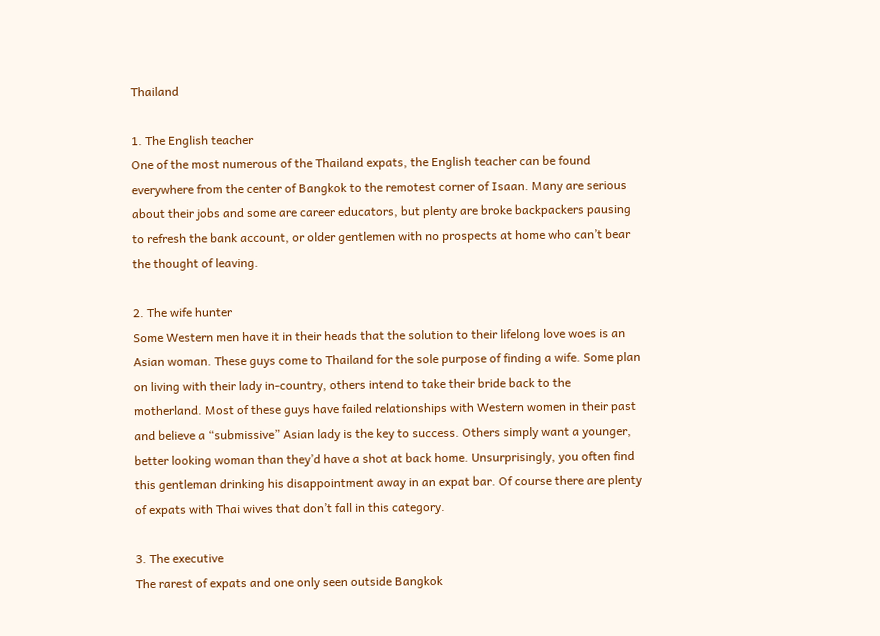Thailand

1. The English teacher
One of the most numerous of the Thailand expats, the English teacher can be found everywhere from the center of Bangkok to the remotest corner of Isaan. Many are serious about their jobs and some are career educators, but plenty are broke backpackers pausing to refresh the bank account, or older gentlemen with no prospects at home who can’t bear the thought of leaving.

2. The wife hunter
Some Western men have it in their heads that the solution to their lifelong love woes is an Asian woman. These guys come to Thailand for the sole purpose of finding a wife. Some plan on living with their lady in-country, others intend to take their bride back to the motherland. Most of these guys have failed relationships with Western women in their past and believe a “submissive” Asian lady is the key to success. Others simply want a younger, better looking woman than they’d have a shot at back home. Unsurprisingly, you often find this gentleman drinking his disappointment away in an expat bar. Of course there are plenty of expats with Thai wives that don’t fall in this category.

3. The executive
The rarest of expats and one only seen outside Bangkok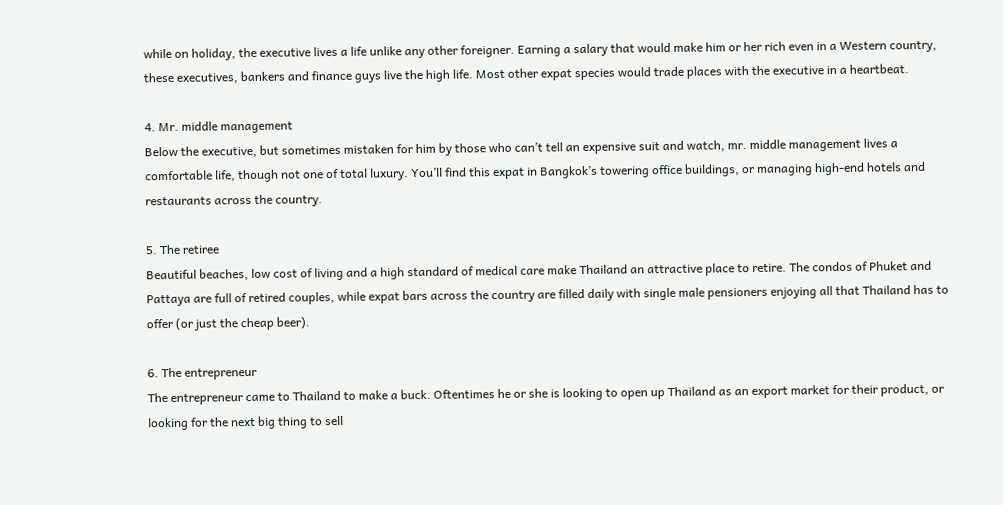while on holiday, the executive lives a life unlike any other foreigner. Earning a salary that would make him or her rich even in a Western country, these executives, bankers and finance guys live the high life. Most other expat species would trade places with the executive in a heartbeat.

4. Mr. middle management
Below the executive, but sometimes mistaken for him by those who can’t tell an expensive suit and watch, mr. middle management lives a comfortable life, though not one of total luxury. You’ll find this expat in Bangkok’s towering office buildings, or managing high-end hotels and restaurants across the country.

5. The retiree
Beautiful beaches, low cost of living and a high standard of medical care make Thailand an attractive place to retire. The condos of Phuket and Pattaya are full of retired couples, while expat bars across the country are filled daily with single male pensioners enjoying all that Thailand has to offer (or just the cheap beer).

6. The entrepreneur
The entrepreneur came to Thailand to make a buck. Oftentimes he or she is looking to open up Thailand as an export market for their product, or looking for the next big thing to sell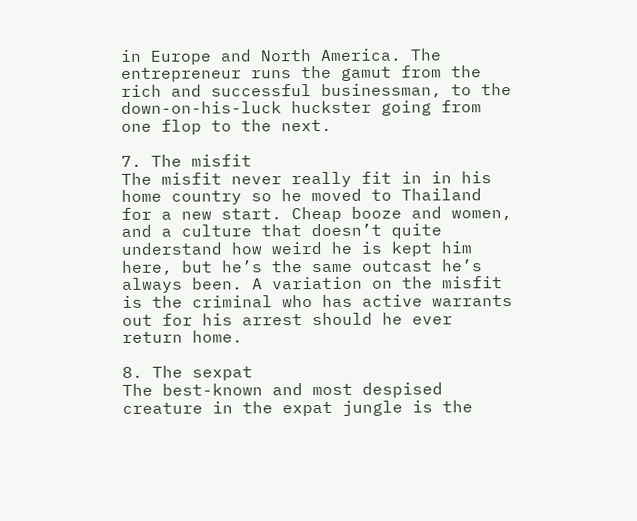in Europe and North America. The entrepreneur runs the gamut from the rich and successful businessman, to the down-on-his-luck huckster going from one flop to the next.

7. The misfit
The misfit never really fit in in his home country so he moved to Thailand for a new start. Cheap booze and women, and a culture that doesn’t quite understand how weird he is kept him here, but he’s the same outcast he’s always been. A variation on the misfit is the criminal who has active warrants out for his arrest should he ever return home.

8. The sexpat
The best-known and most despised creature in the expat jungle is the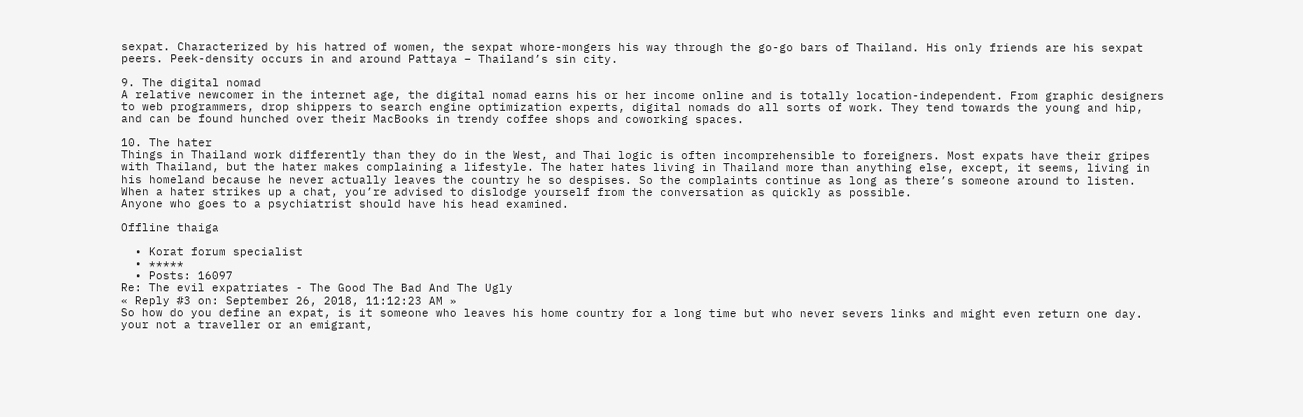sexpat. Characterized by his hatred of women, the sexpat whore-mongers his way through the go-go bars of Thailand. His only friends are his sexpat peers. Peek-density occurs in and around Pattaya – Thailand’s sin city.

9. The digital nomad
A relative newcomer in the internet age, the digital nomad earns his or her income online and is totally location-independent. From graphic designers to web programmers, drop shippers to search engine optimization experts, digital nomads do all sorts of work. They tend towards the young and hip, and can be found hunched over their MacBooks in trendy coffee shops and coworking spaces.

10. The hater
Things in Thailand work differently than they do in the West, and Thai logic is often incomprehensible to foreigners. Most expats have their gripes with Thailand, but the hater makes complaining a lifestyle. The hater hates living in Thailand more than anything else, except, it seems, living in his homeland because he never actually leaves the country he so despises. So the complaints continue as long as there’s someone around to listen. When a hater strikes up a chat, you’re advised to dislodge yourself from the conversation as quickly as possible.
Anyone who goes to a psychiatrist should have his head examined.

Offline thaiga

  • Korat forum specialist
  • *****
  • Posts: 16097
Re: The evil expatriates - The Good The Bad And The Ugly
« Reply #3 on: September 26, 2018, 11:12:23 AM »
So how do you define an expat, is it someone who leaves his home country for a long time but who never severs links and might even return one day. your not a traveller or an emigrant,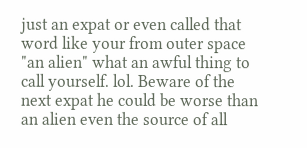just an expat or even called that word like your from outer space "an alien" what an awful thing to call yourself. lol. Beware of the next expat he could be worse than an alien even the source of all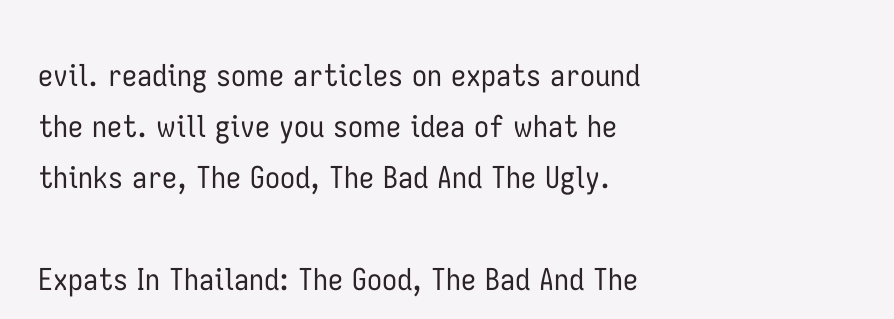evil. reading some articles on expats around the net. will give you some idea of what he thinks are, The Good, The Bad And The Ugly.

Expats In Thailand: The Good, The Bad And The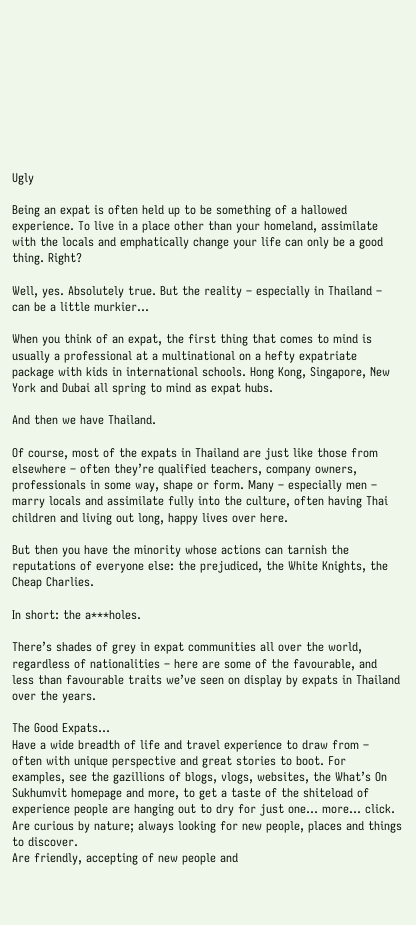Ugly

Being an expat is often held up to be something of a hallowed experience. To live in a place other than your homeland, assimilate with the locals and emphatically change your life can only be a good thing. Right?

Well, yes. Absolutely true. But the reality – especially in Thailand – can be a little murkier…

When you think of an expat, the first thing that comes to mind is usually a professional at a multinational on a hefty expatriate package with kids in international schools. Hong Kong, Singapore, New York and Dubai all spring to mind as expat hubs.

And then we have Thailand.

Of course, most of the expats in Thailand are just like those from elsewhere – often they’re qualified teachers, company owners, professionals in some way, shape or form. Many – especially men – marry locals and assimilate fully into the culture, often having Thai children and living out long, happy lives over here.

But then you have the minority whose actions can tarnish the reputations of everyone else: the prejudiced, the White Knights, the Cheap Charlies.

In short: the a***holes.

There’s shades of grey in expat communities all over the world, regardless of nationalities – here are some of the favourable, and less than favourable traits we’ve seen on display by expats in Thailand over the years.

The Good Expats…
Have a wide breadth of life and travel experience to draw from – often with unique perspective and great stories to boot. For examples, see the gazillions of blogs, vlogs, websites, the What’s On Sukhumvit homepage and more, to get a taste of the shiteload of experience people are hanging out to dry for just one… more… click.
Are curious by nature; always looking for new people, places and things to discover.
Are friendly, accepting of new people and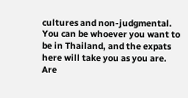cultures and non-judgmental. You can be whoever you want to be in Thailand, and the expats here will take you as you are.
Are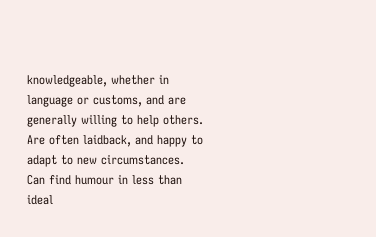knowledgeable, whether in language or customs, and are generally willing to help others.
Are often laidback, and happy to adapt to new circumstances.
Can find humour in less than ideal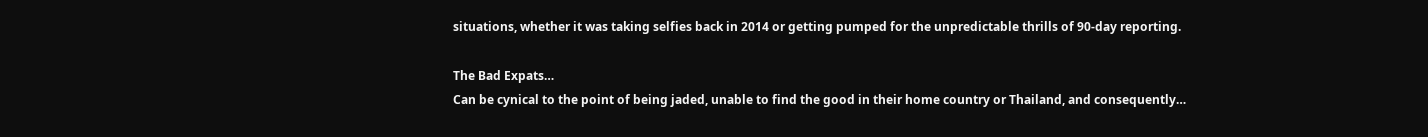situations, whether it was taking selfies back in 2014 or getting pumped for the unpredictable thrills of 90-day reporting.

The Bad Expats…
Can be cynical to the point of being jaded, unable to find the good in their home country or Thailand, and consequently…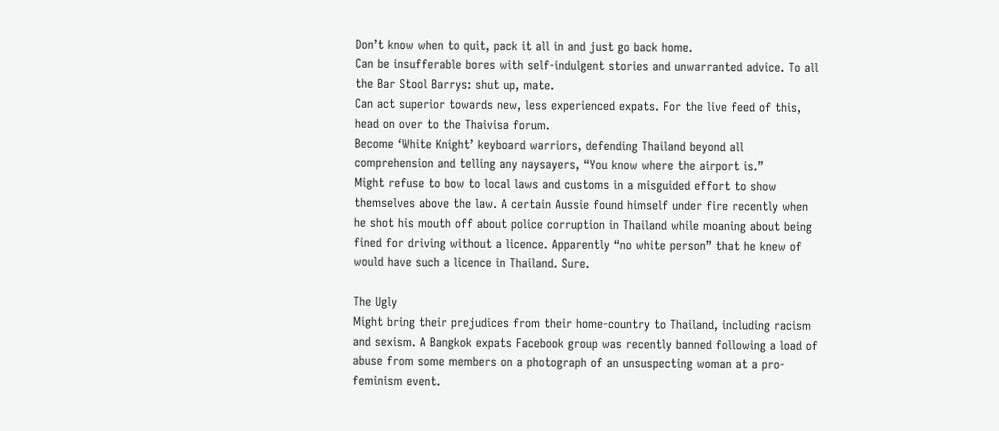Don’t know when to quit, pack it all in and just go back home.
Can be insufferable bores with self-indulgent stories and unwarranted advice. To all the Bar Stool Barrys: shut up, mate.
Can act superior towards new, less experienced expats. For the live feed of this, head on over to the Thaivisa forum.
Become ‘White Knight’ keyboard warriors, defending Thailand beyond all comprehension and telling any naysayers, “You know where the airport is.”
Might refuse to bow to local laws and customs in a misguided effort to show themselves above the law. A certain Aussie found himself under fire recently when he shot his mouth off about police corruption in Thailand while moaning about being fined for driving without a licence. Apparently “no white person” that he knew of would have such a licence in Thailand. Sure.

The Ugly
Might bring their prejudices from their home-country to Thailand, including racism and sexism. A Bangkok expats Facebook group was recently banned following a load of abuse from some members on a photograph of an unsuspecting woman at a pro-feminism event.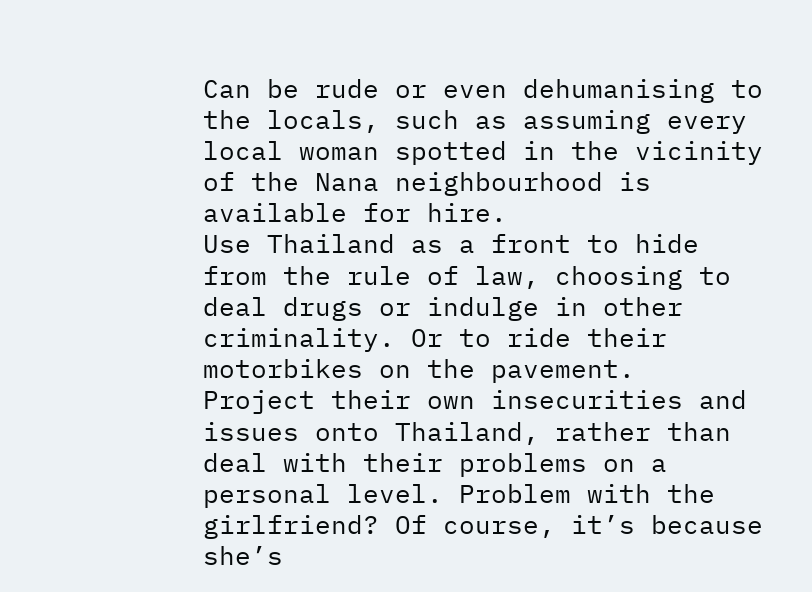Can be rude or even dehumanising to the locals, such as assuming every local woman spotted in the vicinity of the Nana neighbourhood is available for hire.
Use Thailand as a front to hide from the rule of law, choosing to deal drugs or indulge in other criminality. Or to ride their motorbikes on the pavement.
Project their own insecurities and issues onto Thailand, rather than deal with their problems on a personal level. Problem with the girlfriend? Of course, it’s because she’s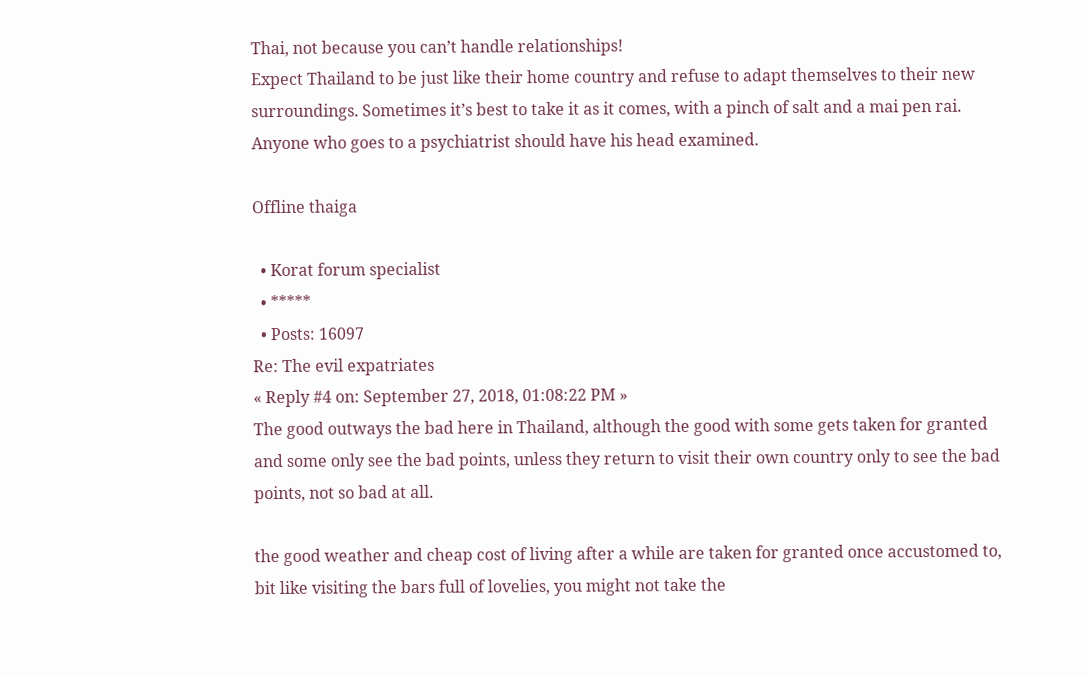Thai, not because you can’t handle relationships!
Expect Thailand to be just like their home country and refuse to adapt themselves to their new surroundings. Sometimes it’s best to take it as it comes, with a pinch of salt and a mai pen rai.
Anyone who goes to a psychiatrist should have his head examined.

Offline thaiga

  • Korat forum specialist
  • *****
  • Posts: 16097
Re: The evil expatriates
« Reply #4 on: September 27, 2018, 01:08:22 PM »
The good outways the bad here in Thailand, although the good with some gets taken for granted and some only see the bad points, unless they return to visit their own country only to see the bad points, not so bad at all.

the good weather and cheap cost of living after a while are taken for granted once accustomed to, bit like visiting the bars full of lovelies, you might not take the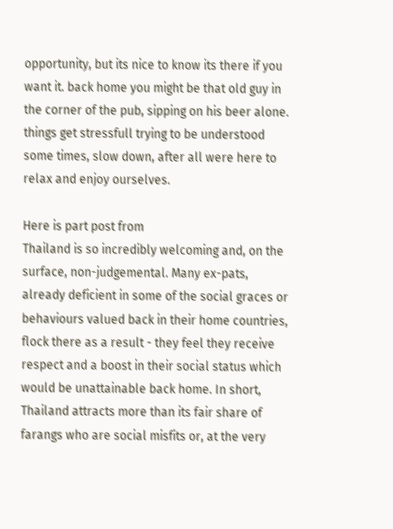opportunity, but its nice to know its there if you want it. back home you might be that old guy in the corner of the pub, sipping on his beer alone. things get stressfull trying to be understood some times, slow down, after all were here to relax and enjoy ourselves.

Here is part post from
Thailand is so incredibly welcoming and, on the surface, non-judgemental. Many ex-pats, already deficient in some of the social graces or behaviours valued back in their home countries, flock there as a result - they feel they receive respect and a boost in their social status which would be unattainable back home. In short, Thailand attracts more than its fair share of farangs who are social misfits or, at the very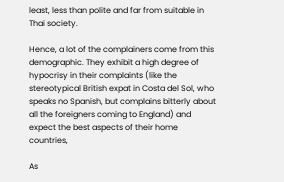least, less than polite and far from suitable in Thai society.

Hence, a lot of the complainers come from this demographic. They exhibit a high degree of hypocrisy in their complaints (like the stereotypical British expat in Costa del Sol, who speaks no Spanish, but complains bitterly about all the foreigners coming to England) and expect the best aspects of their home countries,

As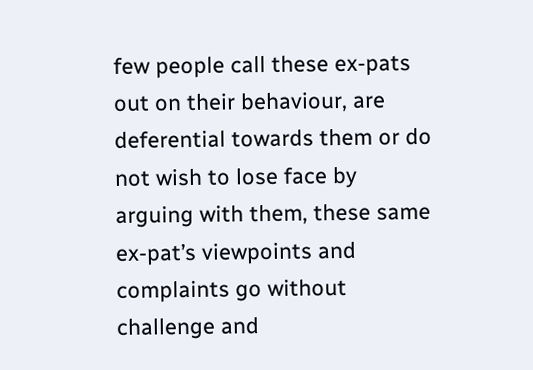few people call these ex-pats out on their behaviour, are deferential towards them or do not wish to lose face by arguing with them, these same ex-pat’s viewpoints and complaints go without challenge and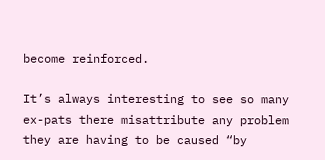become reinforced.

It’s always interesting to see so many ex-pats there misattribute any problem they are having to be caused “by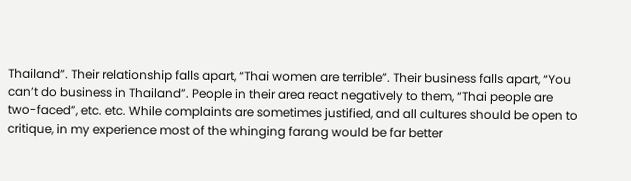Thailand”. Their relationship falls apart, “Thai women are terrible”. Their business falls apart, “You can’t do business in Thailand”. People in their area react negatively to them, “Thai people are two-faced”, etc. etc. While complaints are sometimes justified, and all cultures should be open to critique, in my experience most of the whinging farang would be far better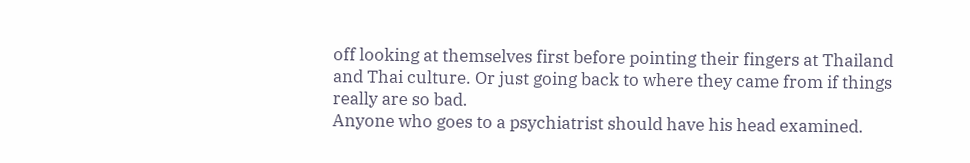off looking at themselves first before pointing their fingers at Thailand and Thai culture. Or just going back to where they came from if things really are so bad.
Anyone who goes to a psychiatrist should have his head examined.